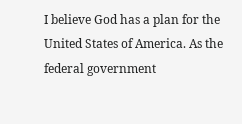I believe God has a plan for the United States of America. As the federal government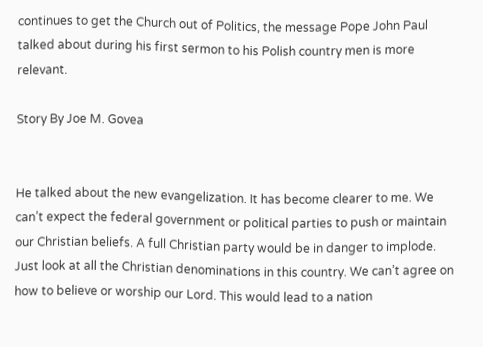continues to get the Church out of Politics, the message Pope John Paul talked about during his first sermon to his Polish country men is more relevant.

Story By Joe M. Govea


He talked about the new evangelization. It has become clearer to me. We can’t expect the federal government or political parties to push or maintain our Christian beliefs. A full Christian party would be in danger to implode. Just look at all the Christian denominations in this country. We can’t agree on how to believe or worship our Lord. This would lead to a nation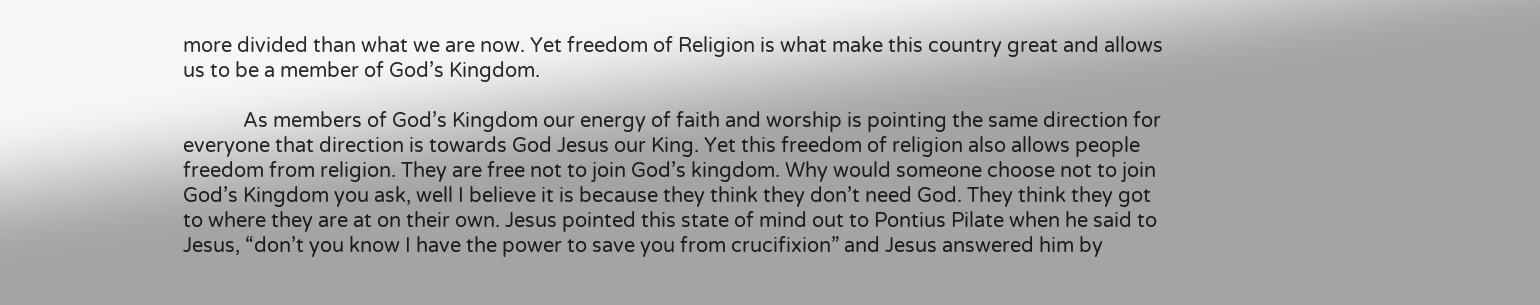more divided than what we are now. Yet freedom of Religion is what make this country great and allows us to be a member of God’s Kingdom.

            As members of God’s Kingdom our energy of faith and worship is pointing the same direction for everyone that direction is towards God Jesus our King. Yet this freedom of religion also allows people freedom from religion. They are free not to join God’s kingdom. Why would someone choose not to join God’s Kingdom you ask, well I believe it is because they think they don’t need God. They think they got to where they are at on their own. Jesus pointed this state of mind out to Pontius Pilate when he said to Jesus, “don’t you know I have the power to save you from crucifixion” and Jesus answered him by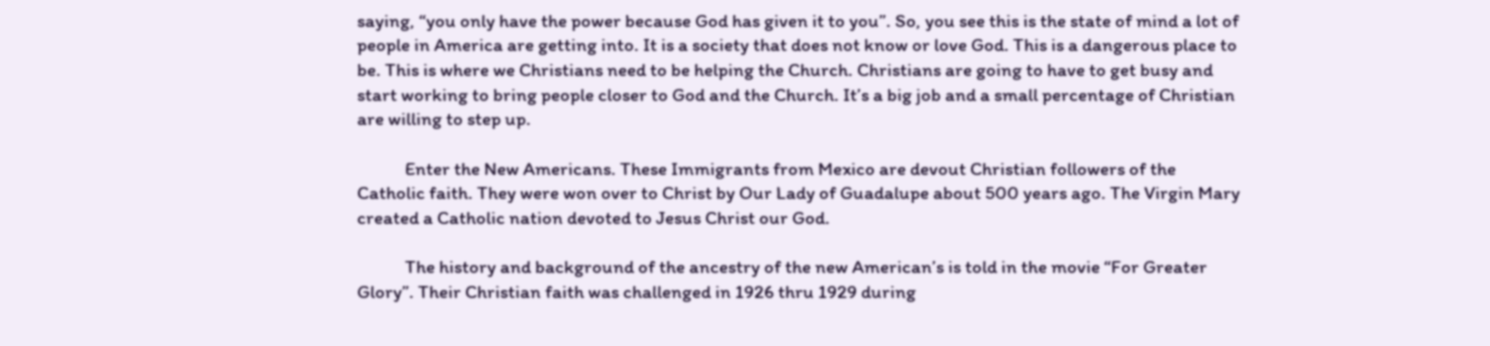saying, “you only have the power because God has given it to you”. So, you see this is the state of mind a lot of people in America are getting into. It is a society that does not know or love God. This is a dangerous place to be. This is where we Christians need to be helping the Church. Christians are going to have to get busy and start working to bring people closer to God and the Church. It’s a big job and a small percentage of Christian are willing to step up.

            Enter the New Americans. These Immigrants from Mexico are devout Christian followers of the Catholic faith. They were won over to Christ by Our Lady of Guadalupe about 500 years ago. The Virgin Mary created a Catholic nation devoted to Jesus Christ our God.

            The history and background of the ancestry of the new American’s is told in the movie “For Greater Glory”. Their Christian faith was challenged in 1926 thru 1929 during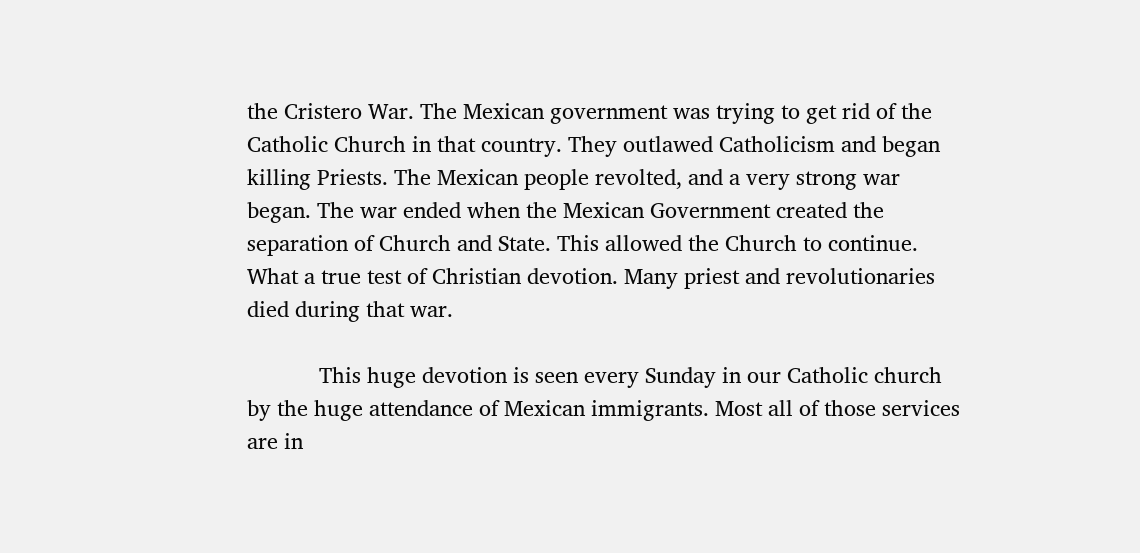the Cristero War. The Mexican government was trying to get rid of the Catholic Church in that country. They outlawed Catholicism and began killing Priests. The Mexican people revolted, and a very strong war began. The war ended when the Mexican Government created the separation of Church and State. This allowed the Church to continue. What a true test of Christian devotion. Many priest and revolutionaries died during that war.

            This huge devotion is seen every Sunday in our Catholic church by the huge attendance of Mexican immigrants. Most all of those services are in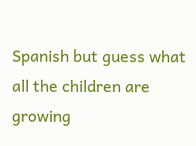Spanish but guess what all the children are growing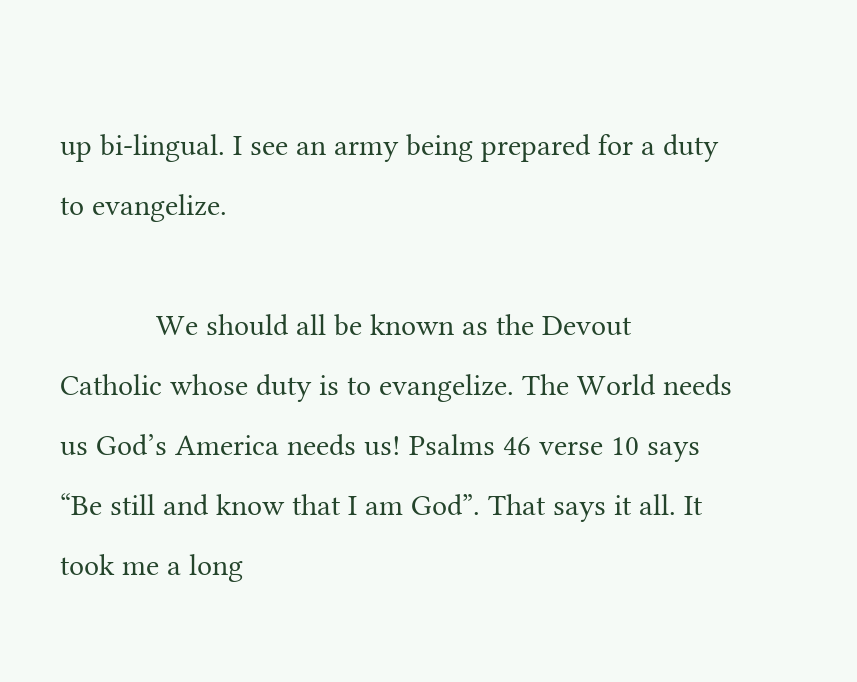up bi-lingual. I see an army being prepared for a duty to evangelize.

            We should all be known as the Devout Catholic whose duty is to evangelize. The World needs us God’s America needs us! Psalms 46 verse 10 says “Be still and know that I am God”. That says it all. It took me a long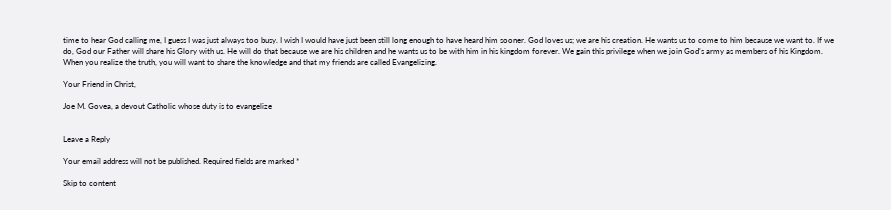time to hear God calling me, I guess I was just always too busy. I wish I would have just been still long enough to have heard him sooner. God loves us; we are his creation. He wants us to come to him because we want to. If we do, God our Father will share his Glory with us. He will do that because we are his children and he wants us to be with him in his kingdom forever. We gain this privilege when we join God’s army as members of his Kingdom. When you realize the truth, you will want to share the knowledge and that my friends are called Evangelizing.

Your Friend in Christ,

Joe M. Govea, a devout Catholic whose duty is to evangelize


Leave a Reply

Your email address will not be published. Required fields are marked *

Skip to content